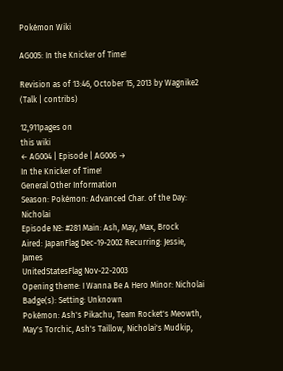Pokémon Wiki

AG005: In the Knicker of Time!

Revision as of 13:46, October 15, 2013 by Wagnike2 (Talk | contribs)

12,911pages on
this wiki
← AG004 | Episode | AG006 →
In the Knicker of Time!
General Other Information
Season: Pokémon: Advanced Char. of the Day: Nicholai
Episode №: #281 Main: Ash, May, Max, Brock
Aired: JapanFlag Dec-19-2002 Recurring: Jessie, James
UnitedStatesFlag Nov-22-2003
Opening theme: I Wanna Be A Hero Minor: Nicholai
Badge(s): Setting: Unknown
Pokémon: Ash's Pikachu, Team Rocket's Meowth, May's Torchic, Ash's Taillow, Nicholai's Mudkip,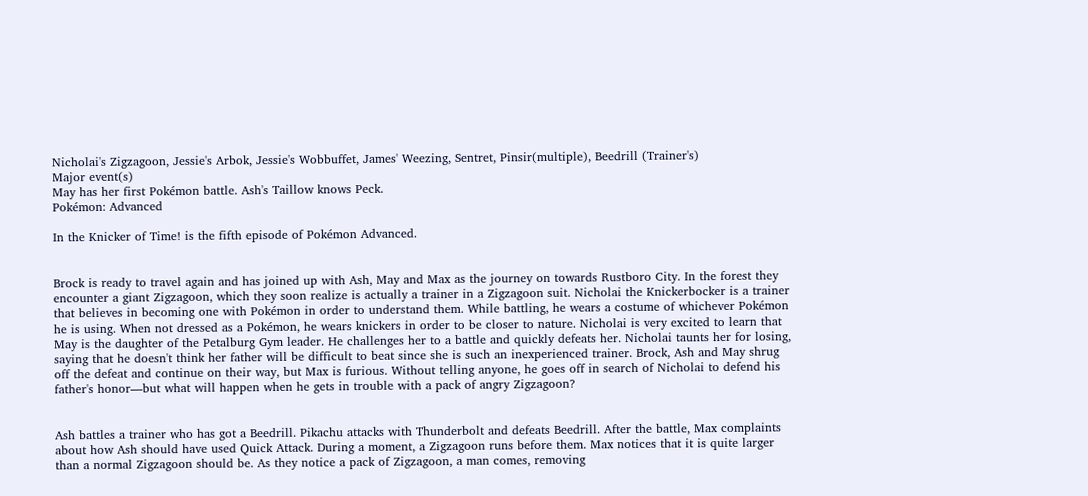Nicholai's Zigzagoon, Jessie's Arbok, Jessie's Wobbuffet, James' Weezing, Sentret, Pinsir(multiple), Beedrill (Trainer's)
Major event(s)
May has her first Pokémon battle. Ash's Taillow knows Peck.
Pokémon: Advanced

In the Knicker of Time! is the fifth episode of Pokémon Advanced.


Brock is ready to travel again and has joined up with Ash, May and Max as the journey on towards Rustboro City. In the forest they encounter a giant Zigzagoon, which they soon realize is actually a trainer in a Zigzagoon suit. Nicholai the Knickerbocker is a trainer that believes in becoming one with Pokémon in order to understand them. While battling, he wears a costume of whichever Pokémon he is using. When not dressed as a Pokémon, he wears knickers in order to be closer to nature. Nicholai is very excited to learn that May is the daughter of the Petalburg Gym leader. He challenges her to a battle and quickly defeats her. Nicholai taunts her for losing, saying that he doesn't think her father will be difficult to beat since she is such an inexperienced trainer. Brock, Ash and May shrug off the defeat and continue on their way, but Max is furious. Without telling anyone, he goes off in search of Nicholai to defend his father's honor—but what will happen when he gets in trouble with a pack of angry Zigzagoon?


Ash battles a trainer who has got a Beedrill. Pikachu attacks with Thunderbolt and defeats Beedrill. After the battle, Max complaints about how Ash should have used Quick Attack. During a moment, a Zigzagoon runs before them. Max notices that it is quite larger than a normal Zigzagoon should be. As they notice a pack of Zigzagoon, a man comes, removing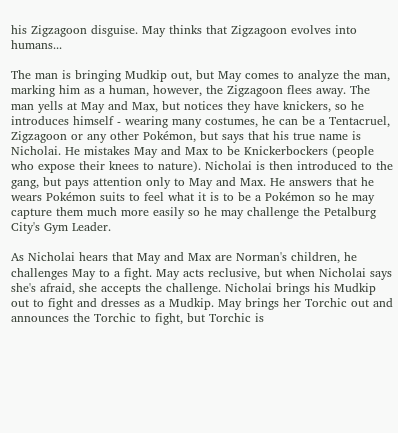his Zigzagoon disguise. May thinks that Zigzagoon evolves into humans...

The man is bringing Mudkip out, but May comes to analyze the man, marking him as a human, however, the Zigzagoon flees away. The man yells at May and Max, but notices they have knickers, so he introduces himself - wearing many costumes, he can be a Tentacruel, Zigzagoon or any other Pokémon, but says that his true name is Nicholai. He mistakes May and Max to be Knickerbockers (people who expose their knees to nature). Nicholai is then introduced to the gang, but pays attention only to May and Max. He answers that he wears Pokémon suits to feel what it is to be a Pokémon so he may capture them much more easily so he may challenge the Petalburg City's Gym Leader.

As Nicholai hears that May and Max are Norman's children, he challenges May to a fight. May acts reclusive, but when Nicholai says she's afraid, she accepts the challenge. Nicholai brings his Mudkip out to fight and dresses as a Mudkip. May brings her Torchic out and announces the Torchic to fight, but Torchic is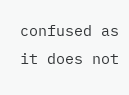confused as it does not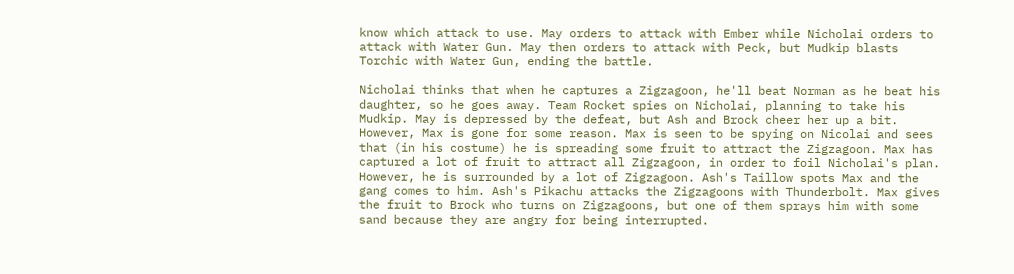know which attack to use. May orders to attack with Ember while Nicholai orders to attack with Water Gun. May then orders to attack with Peck, but Mudkip blasts Torchic with Water Gun, ending the battle.

Nicholai thinks that when he captures a Zigzagoon, he'll beat Norman as he beat his daughter, so he goes away. Team Rocket spies on Nicholai, planning to take his Mudkip. May is depressed by the defeat, but Ash and Brock cheer her up a bit. However, Max is gone for some reason. Max is seen to be spying on Nicolai and sees that (in his costume) he is spreading some fruit to attract the Zigzagoon. Max has captured a lot of fruit to attract all Zigzagoon, in order to foil Nicholai's plan. However, he is surrounded by a lot of Zigzagoon. Ash's Taillow spots Max and the gang comes to him. Ash's Pikachu attacks the Zigzagoons with Thunderbolt. Max gives the fruit to Brock who turns on Zigzagoons, but one of them sprays him with some sand because they are angry for being interrupted.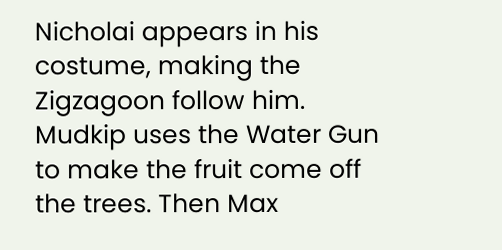Nicholai appears in his costume, making the Zigzagoon follow him. Mudkip uses the Water Gun to make the fruit come off the trees. Then Max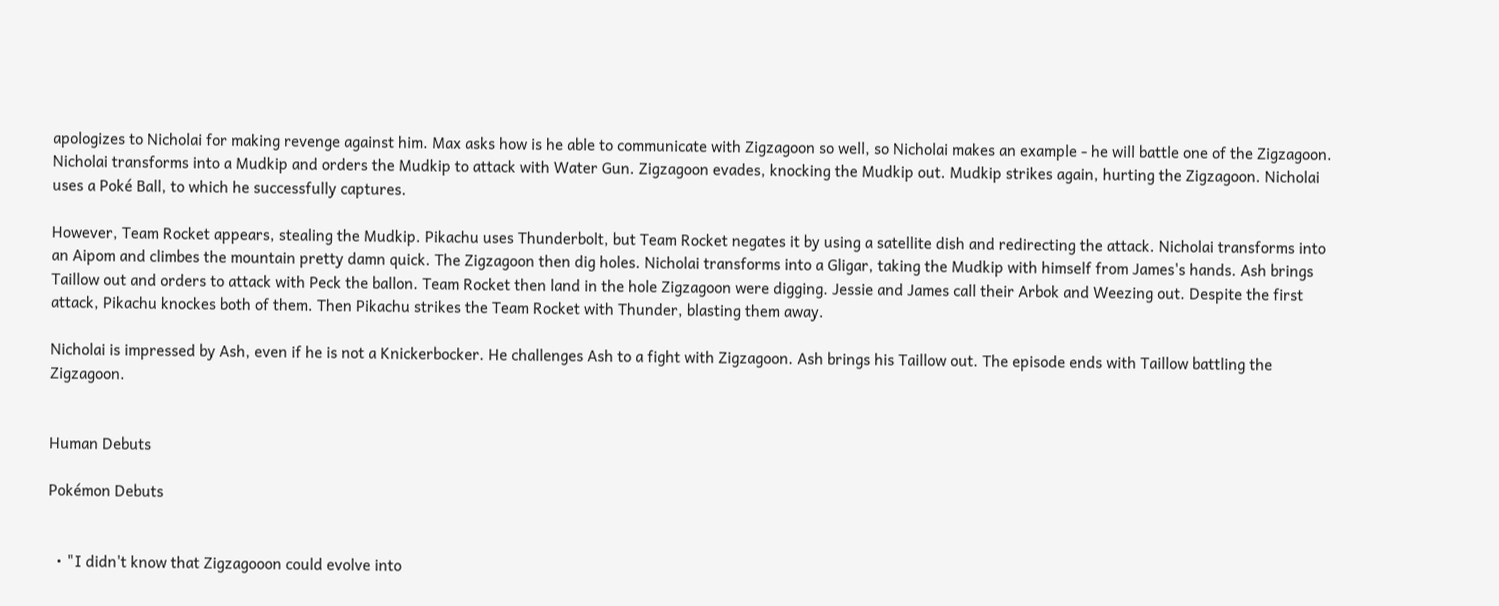apologizes to Nicholai for making revenge against him. Max asks how is he able to communicate with Zigzagoon so well, so Nicholai makes an example - he will battle one of the Zigzagoon. Nicholai transforms into a Mudkip and orders the Mudkip to attack with Water Gun. Zigzagoon evades, knocking the Mudkip out. Mudkip strikes again, hurting the Zigzagoon. Nicholai uses a Poké Ball, to which he successfully captures.

However, Team Rocket appears, stealing the Mudkip. Pikachu uses Thunderbolt, but Team Rocket negates it by using a satellite dish and redirecting the attack. Nicholai transforms into an Aipom and climbes the mountain pretty damn quick. The Zigzagoon then dig holes. Nicholai transforms into a Gligar, taking the Mudkip with himself from James's hands. Ash brings Taillow out and orders to attack with Peck the ballon. Team Rocket then land in the hole Zigzagoon were digging. Jessie and James call their Arbok and Weezing out. Despite the first attack, Pikachu knockes both of them. Then Pikachu strikes the Team Rocket with Thunder, blasting them away.

Nicholai is impressed by Ash, even if he is not a Knickerbocker. He challenges Ash to a fight with Zigzagoon. Ash brings his Taillow out. The episode ends with Taillow battling the Zigzagoon.


Human Debuts

Pokémon Debuts


  • "I didn't know that Zigzagooon could evolve into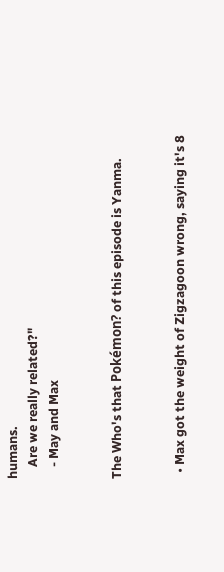humans.
    Are we really related?"
    - May and Max


The Who's that Pokémon? of this episode is Yanma.


  • Max got the weight of Zigzagoon wrong, saying it's 8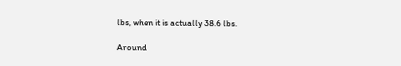lbs, when it is actually 38.6 lbs.

Around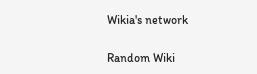Wikia's network

Random Wiki